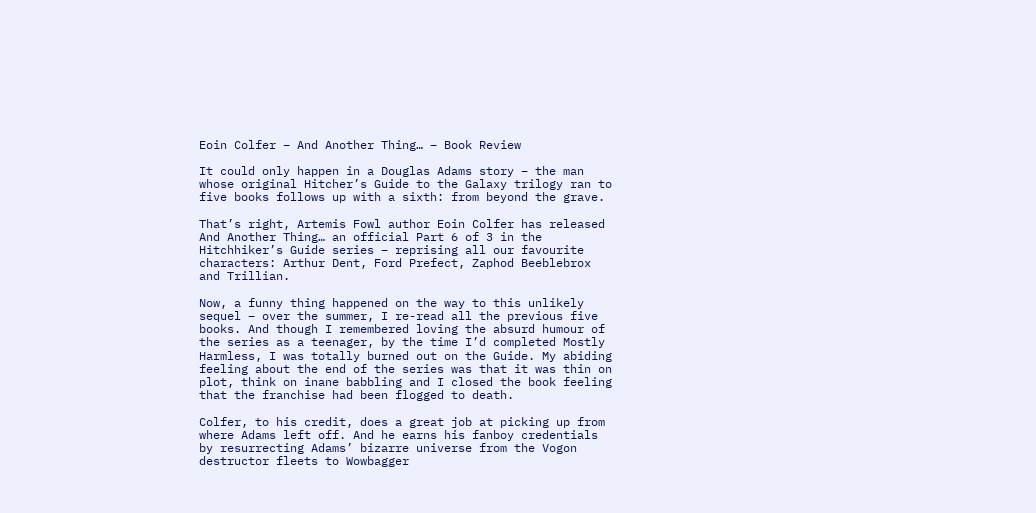Eoin Colfer – And Another Thing… – Book Review

It could only happen in a Douglas Adams story – the man whose original Hitcher’s Guide to the Galaxy trilogy ran to five books follows up with a sixth: from beyond the grave.

That’s right, Artemis Fowl author Eoin Colfer has released And Another Thing… an official Part 6 of 3 in the Hitchhiker’s Guide series – reprising all our favourite characters: Arthur Dent, Ford Prefect, Zaphod Beeblebrox and Trillian.

Now, a funny thing happened on the way to this unlikely sequel – over the summer, I re-read all the previous five books. And though I remembered loving the absurd humour of the series as a teenager, by the time I’d completed Mostly Harmless, I was totally burned out on the Guide. My abiding feeling about the end of the series was that it was thin on plot, think on inane babbling and I closed the book feeling that the franchise had been flogged to death.

Colfer, to his credit, does a great job at picking up from where Adams left off. And he earns his fanboy credentials by resurrecting Adams’ bizarre universe from the Vogon destructor fleets to Wowbagger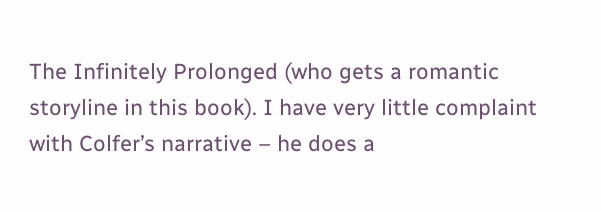The Infinitely Prolonged (who gets a romantic storyline in this book). I have very little complaint with Colfer’s narrative – he does a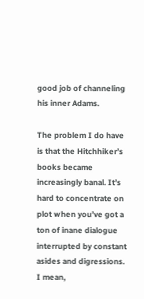good job of channeling his inner Adams.

The problem I do have is that the Hitchhiker’s books became increasingly banal. It’s hard to concentrate on plot when you’ve got a ton of inane dialogue interrupted by constant asides and digressions. I mean,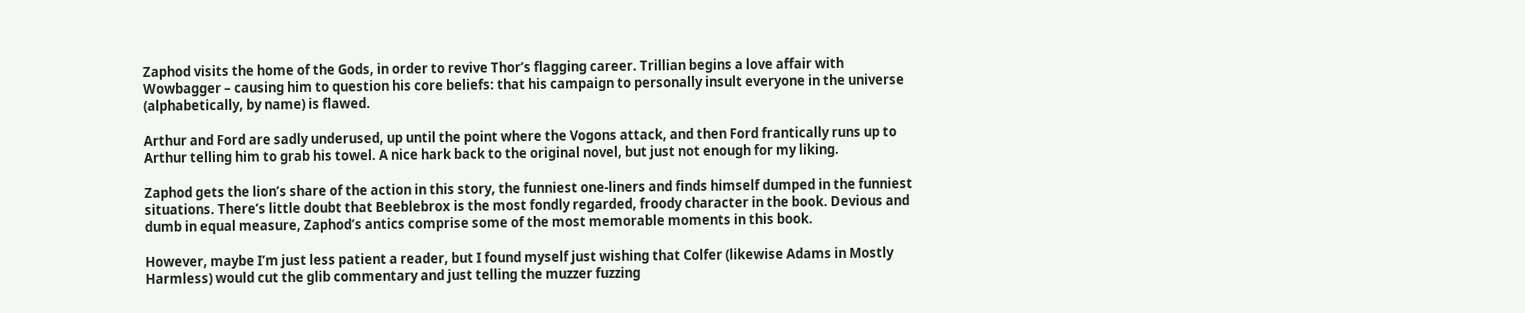Zaphod visits the home of the Gods, in order to revive Thor’s flagging career. Trillian begins a love affair with Wowbagger – causing him to question his core beliefs: that his campaign to personally insult everyone in the universe (alphabetically, by name) is flawed.

Arthur and Ford are sadly underused, up until the point where the Vogons attack, and then Ford frantically runs up to Arthur telling him to grab his towel. A nice hark back to the original novel, but just not enough for my liking.

Zaphod gets the lion’s share of the action in this story, the funniest one-liners and finds himself dumped in the funniest situations. There’s little doubt that Beeblebrox is the most fondly regarded, froody character in the book. Devious and dumb in equal measure, Zaphod’s antics comprise some of the most memorable moments in this book.

However, maybe I’m just less patient a reader, but I found myself just wishing that Colfer (likewise Adams in Mostly Harmless) would cut the glib commentary and just telling the muzzer fuzzing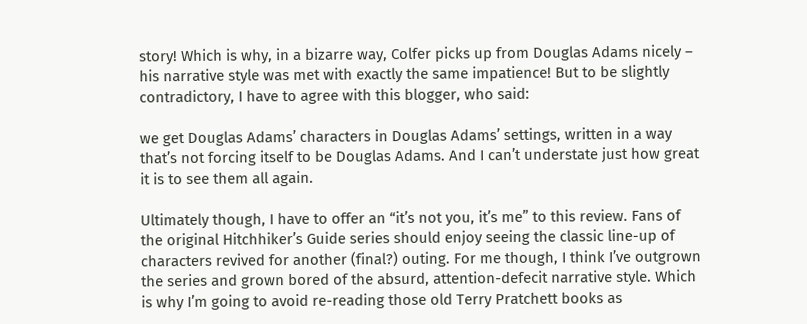story! Which is why, in a bizarre way, Colfer picks up from Douglas Adams nicely – his narrative style was met with exactly the same impatience! But to be slightly contradictory, I have to agree with this blogger, who said:

we get Douglas Adams’ characters in Douglas Adams’ settings, written in a way that’s not forcing itself to be Douglas Adams. And I can’t understate just how great it is to see them all again.

Ultimately though, I have to offer an “it’s not you, it’s me” to this review. Fans of the original Hitchhiker’s Guide series should enjoy seeing the classic line-up of characters revived for another (final?) outing. For me though, I think I’ve outgrown the series and grown bored of the absurd, attention-defecit narrative style. Which is why I’m going to avoid re-reading those old Terry Pratchett books as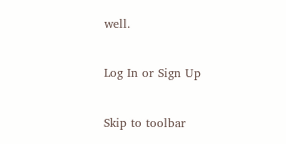well.

Log In or Sign Up

Skip to toolbar